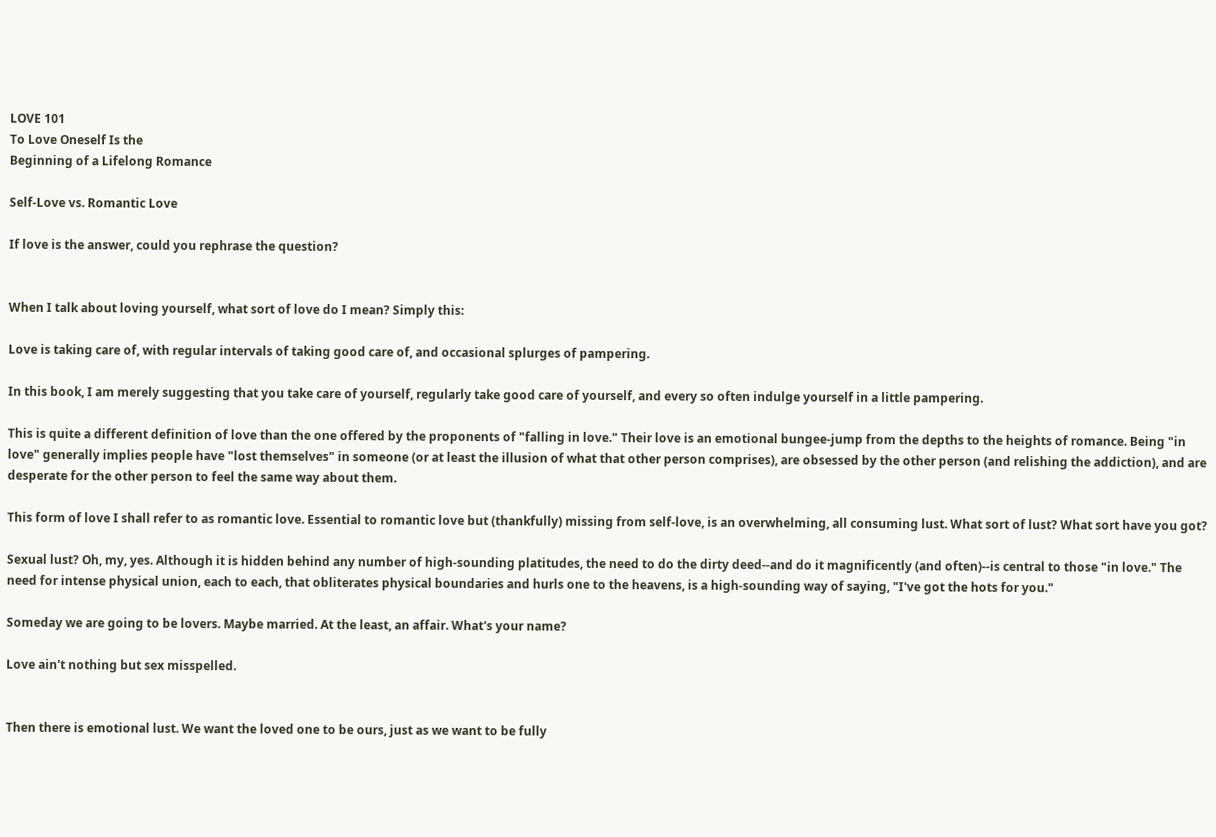LOVE 101
To Love Oneself Is the
Beginning of a Lifelong Romance

Self-Love vs. Romantic Love

If love is the answer, could you rephrase the question?


When I talk about loving yourself, what sort of love do I mean? Simply this:

Love is taking care of, with regular intervals of taking good care of, and occasional splurges of pampering.

In this book, I am merely suggesting that you take care of yourself, regularly take good care of yourself, and every so often indulge yourself in a little pampering.

This is quite a different definition of love than the one offered by the proponents of "falling in love." Their love is an emotional bungee-jump from the depths to the heights of romance. Being "in love" generally implies people have "lost themselves" in someone (or at least the illusion of what that other person comprises), are obsessed by the other person (and relishing the addiction), and are desperate for the other person to feel the same way about them.

This form of love I shall refer to as romantic love. Essential to romantic love but (thankfully) missing from self-love, is an overwhelming, all consuming lust. What sort of lust? What sort have you got?

Sexual lust? Oh, my, yes. Although it is hidden behind any number of high-sounding platitudes, the need to do the dirty deed--and do it magnificently (and often)--is central to those "in love." The need for intense physical union, each to each, that obliterates physical boundaries and hurls one to the heavens, is a high-sounding way of saying, "I've got the hots for you."

Someday we are going to be lovers. Maybe married. At the least, an affair. What's your name?

Love ain't nothing but sex misspelled.


Then there is emotional lust. We want the loved one to be ours, just as we want to be fully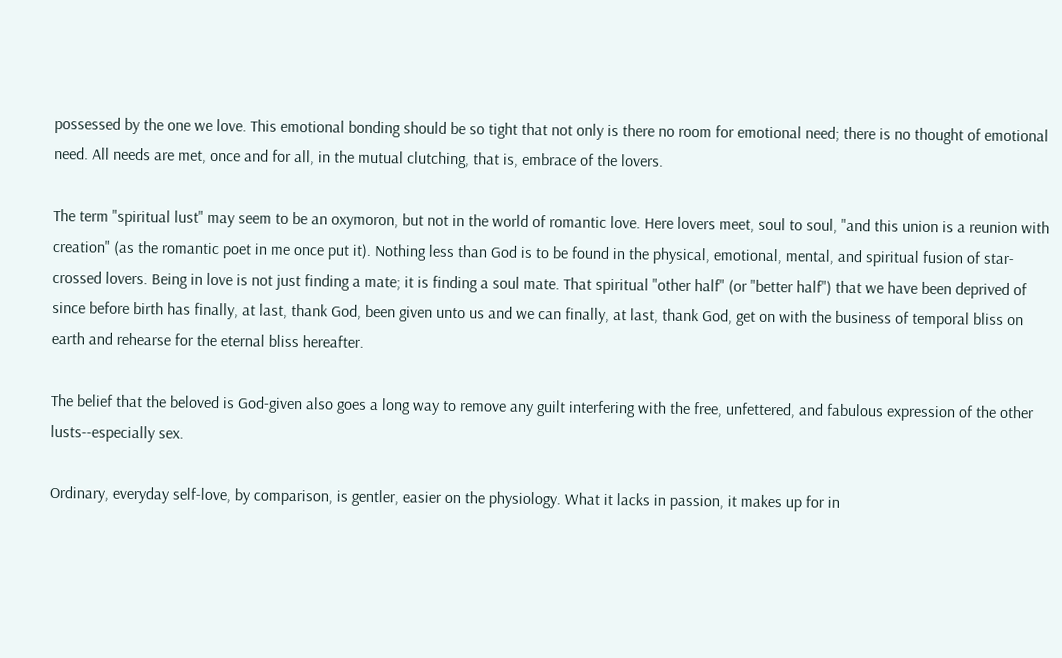possessed by the one we love. This emotional bonding should be so tight that not only is there no room for emotional need; there is no thought of emotional need. All needs are met, once and for all, in the mutual clutching, that is, embrace of the lovers.

The term "spiritual lust" may seem to be an oxymoron, but not in the world of romantic love. Here lovers meet, soul to soul, "and this union is a reunion with creation" (as the romantic poet in me once put it). Nothing less than God is to be found in the physical, emotional, mental, and spiritual fusion of star-crossed lovers. Being in love is not just finding a mate; it is finding a soul mate. That spiritual "other half" (or "better half") that we have been deprived of since before birth has finally, at last, thank God, been given unto us and we can finally, at last, thank God, get on with the business of temporal bliss on earth and rehearse for the eternal bliss hereafter.

The belief that the beloved is God-given also goes a long way to remove any guilt interfering with the free, unfettered, and fabulous expression of the other lusts--especially sex.

Ordinary, everyday self-love, by comparison, is gentler, easier on the physiology. What it lacks in passion, it makes up for in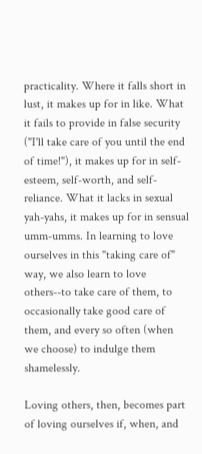practicality. Where it falls short in lust, it makes up for in like. What it fails to provide in false security ("I'll take care of you until the end of time!"), it makes up for in self-esteem, self-worth, and self-reliance. What it lacks in sexual yah-yahs, it makes up for in sensual umm-umms. In learning to love ourselves in this "taking care of" way, we also learn to love others--to take care of them, to occasionally take good care of them, and every so often (when we choose) to indulge them shamelessly.

Loving others, then, becomes part of loving ourselves if, when, and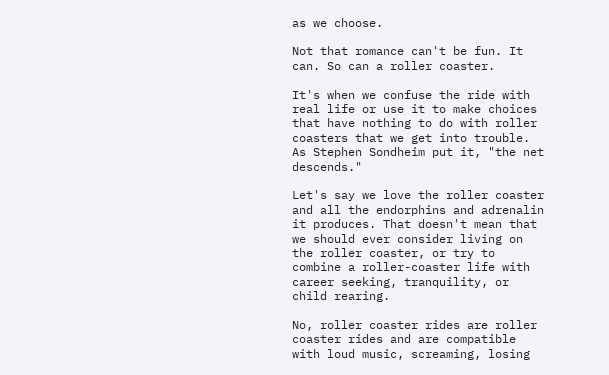as we choose.

Not that romance can't be fun. It can. So can a roller coaster.

It's when we confuse the ride with real life or use it to make choices that have nothing to do with roller coasters that we get into trouble. As Stephen Sondheim put it, "the net descends."

Let's say we love the roller coaster and all the endorphins and adrenalin it produces. That doesn't mean that we should ever consider living on the roller coaster, or try to combine a roller-coaster life with career seeking, tranquility, or child rearing.

No, roller coaster rides are roller coaster rides and are compatible with loud music, screaming, losing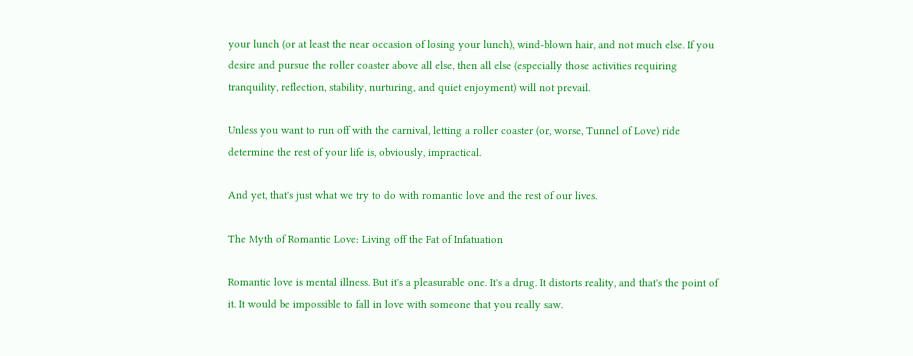your lunch (or at least the near occasion of losing your lunch), wind-blown hair, and not much else. If you desire and pursue the roller coaster above all else, then all else (especially those activities requiring tranquility, reflection, stability, nurturing, and quiet enjoyment) will not prevail.

Unless you want to run off with the carnival, letting a roller coaster (or, worse, Tunnel of Love) ride determine the rest of your life is, obviously, impractical.

And yet, that's just what we try to do with romantic love and the rest of our lives.

The Myth of Romantic Love: Living off the Fat of Infatuation

Romantic love is mental illness. But it's a pleasurable one. It's a drug. It distorts reality, and that's the point of it. It would be impossible to fall in love with someone that you really saw.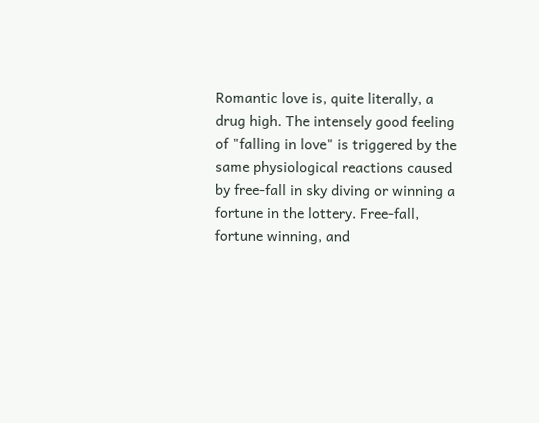Romantic love is, quite literally, a drug high. The intensely good feeling of "falling in love" is triggered by the same physiological reactions caused by free-fall in sky diving or winning a fortune in the lottery. Free-fall, fortune winning, and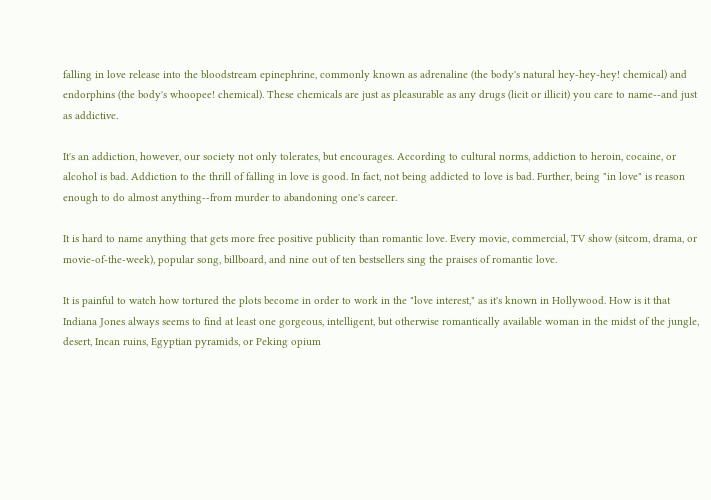falling in love release into the bloodstream epinephrine, commonly known as adrenaline (the body's natural hey-hey-hey! chemical) and endorphins (the body's whoopee! chemical). These chemicals are just as pleasurable as any drugs (licit or illicit) you care to name--and just as addictive.

It's an addiction, however, our society not only tolerates, but encourages. According to cultural norms, addiction to heroin, cocaine, or alcohol is bad. Addiction to the thrill of falling in love is good. In fact, not being addicted to love is bad. Further, being "in love" is reason enough to do almost anything--from murder to abandoning one's career.

It is hard to name anything that gets more free positive publicity than romantic love. Every movie, commercial, TV show (sitcom, drama, or movie-of-the-week), popular song, billboard, and nine out of ten bestsellers sing the praises of romantic love.

It is painful to watch how tortured the plots become in order to work in the "love interest," as it's known in Hollywood. How is it that Indiana Jones always seems to find at least one gorgeous, intelligent, but otherwise romantically available woman in the midst of the jungle, desert, Incan ruins, Egyptian pyramids, or Peking opium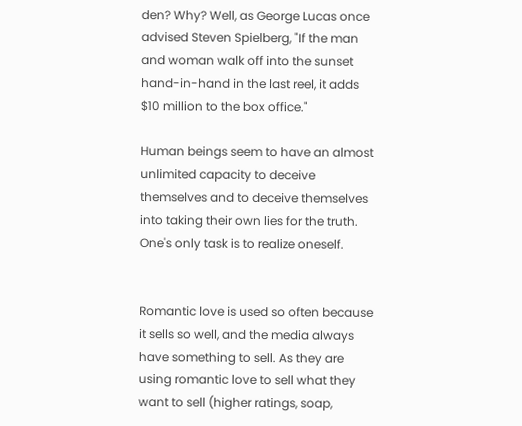den? Why? Well, as George Lucas once advised Steven Spielberg, "If the man and woman walk off into the sunset hand-in-hand in the last reel, it adds $10 million to the box office."

Human beings seem to have an almost unlimited capacity to deceive themselves and to deceive themselves into taking their own lies for the truth. One's only task is to realize oneself.


Romantic love is used so often because it sells so well, and the media always have something to sell. As they are using romantic love to sell what they want to sell (higher ratings, soap,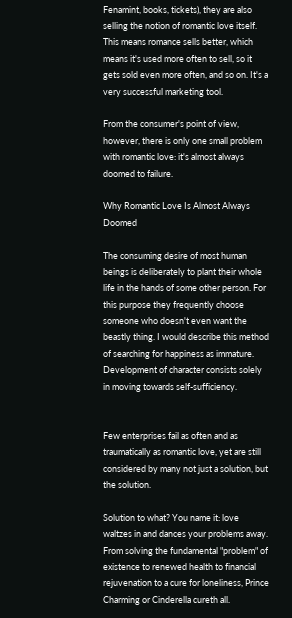Fenamint, books, tickets), they are also selling the notion of romantic love itself. This means romance sells better, which means it's used more often to sell, so it gets sold even more often, and so on. It's a very successful marketing tool.

From the consumer's point of view, however, there is only one small problem with romantic love: it's almost always doomed to failure.

Why Romantic Love Is Almost Always Doomed

The consuming desire of most human beings is deliberately to plant their whole life in the hands of some other person. For this purpose they frequently choose someone who doesn't even want the beastly thing. I would describe this method of searching for happiness as immature. Development of character consists solely in moving towards self-sufficiency.


Few enterprises fail as often and as traumatically as romantic love, yet are still considered by many not just a solution, but the solution.

Solution to what? You name it: love waltzes in and dances your problems away. From solving the fundamental "problem" of existence to renewed health to financial rejuvenation to a cure for loneliness, Prince Charming or Cinderella cureth all.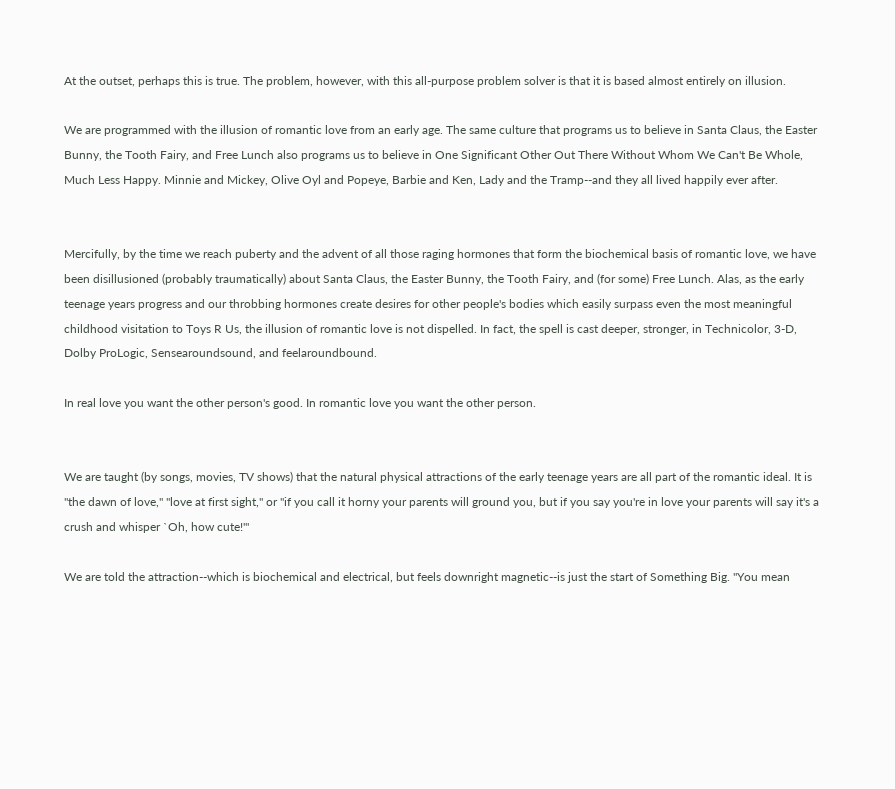At the outset, perhaps this is true. The problem, however, with this all-purpose problem solver is that it is based almost entirely on illusion.

We are programmed with the illusion of romantic love from an early age. The same culture that programs us to believe in Santa Claus, the Easter Bunny, the Tooth Fairy, and Free Lunch also programs us to believe in One Significant Other Out There Without Whom We Can't Be Whole, Much Less Happy. Minnie and Mickey, Olive Oyl and Popeye, Barbie and Ken, Lady and the Tramp--and they all lived happily ever after.


Mercifully, by the time we reach puberty and the advent of all those raging hormones that form the biochemical basis of romantic love, we have been disillusioned (probably traumatically) about Santa Claus, the Easter Bunny, the Tooth Fairy, and (for some) Free Lunch. Alas, as the early teenage years progress and our throbbing hormones create desires for other people's bodies which easily surpass even the most meaningful childhood visitation to Toys R Us, the illusion of romantic love is not dispelled. In fact, the spell is cast deeper, stronger, in Technicolor, 3-D, Dolby ProLogic, Sensearoundsound, and feelaroundbound.

In real love you want the other person's good. In romantic love you want the other person.


We are taught (by songs, movies, TV shows) that the natural physical attractions of the early teenage years are all part of the romantic ideal. It is "the dawn of love," "love at first sight," or "if you call it horny your parents will ground you, but if you say you're in love your parents will say it's a crush and whisper `Oh, how cute!'"

We are told the attraction--which is biochemical and electrical, but feels downright magnetic--is just the start of Something Big. "You mean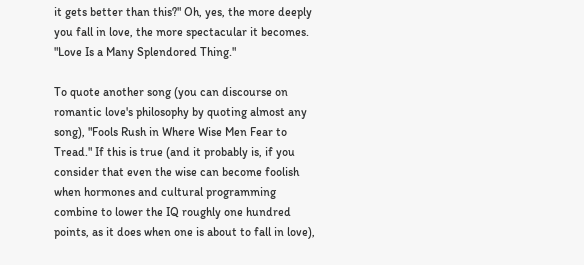it gets better than this?" Oh, yes, the more deeply you fall in love, the more spectacular it becomes. "Love Is a Many Splendored Thing."

To quote another song (you can discourse on romantic love's philosophy by quoting almost any song), "Fools Rush in Where Wise Men Fear to Tread." If this is true (and it probably is, if you consider that even the wise can become foolish when hormones and cultural programming combine to lower the IQ roughly one hundred points, as it does when one is about to fall in love),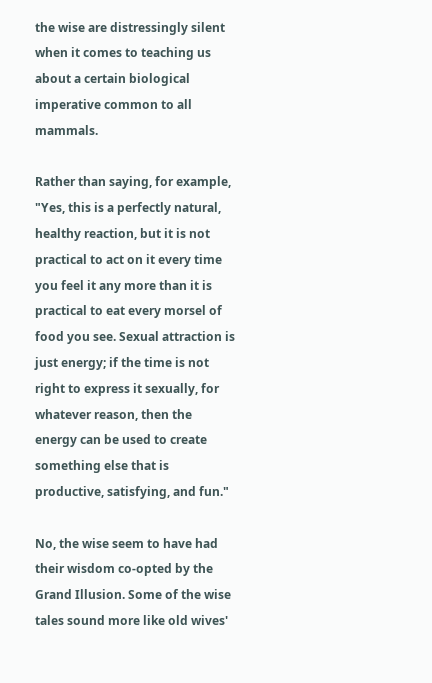the wise are distressingly silent when it comes to teaching us about a certain biological imperative common to all mammals.

Rather than saying, for example, "Yes, this is a perfectly natural, healthy reaction, but it is not practical to act on it every time you feel it any more than it is practical to eat every morsel of food you see. Sexual attraction is just energy; if the time is not right to express it sexually, for whatever reason, then the energy can be used to create something else that is productive, satisfying, and fun."

No, the wise seem to have had their wisdom co-opted by the Grand Illusion. Some of the wise tales sound more like old wives'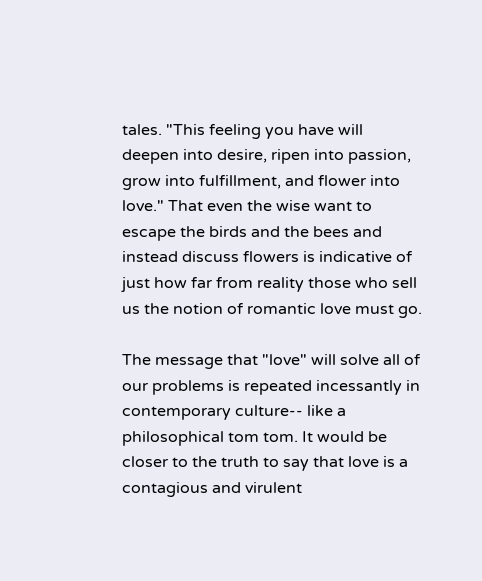tales. "This feeling you have will deepen into desire, ripen into passion, grow into fulfillment, and flower into love." That even the wise want to escape the birds and the bees and instead discuss flowers is indicative of just how far from reality those who sell us the notion of romantic love must go.

The message that "love" will solve all of our problems is repeated incessantly in contemporary culture-- like a philosophical tom tom. It would be closer to the truth to say that love is a contagious and virulent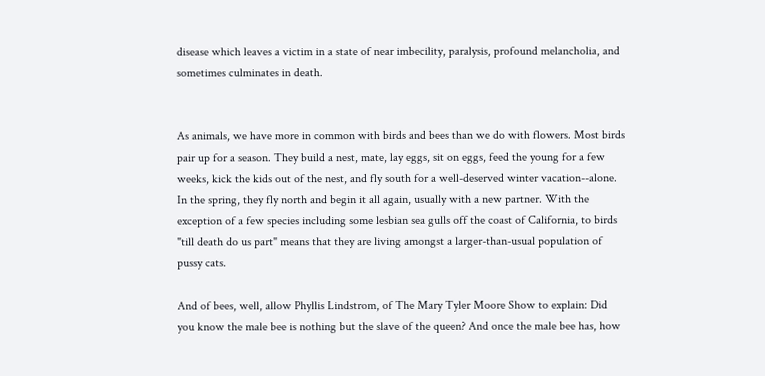disease which leaves a victim in a state of near imbecility, paralysis, profound melancholia, and sometimes culminates in death.


As animals, we have more in common with birds and bees than we do with flowers. Most birds pair up for a season. They build a nest, mate, lay eggs, sit on eggs, feed the young for a few weeks, kick the kids out of the nest, and fly south for a well-deserved winter vacation--alone. In the spring, they fly north and begin it all again, usually with a new partner. With the exception of a few species including some lesbian sea gulls off the coast of California, to birds "till death do us part" means that they are living amongst a larger-than-usual population of pussy cats.

And of bees, well, allow Phyllis Lindstrom, of The Mary Tyler Moore Show to explain: Did you know the male bee is nothing but the slave of the queen? And once the male bee has, how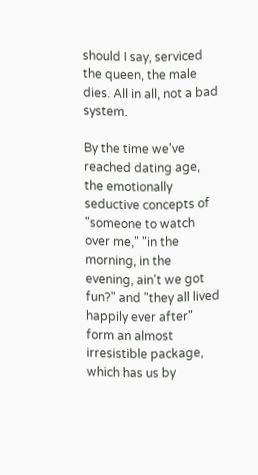should I say, serviced the queen, the male dies. All in all, not a bad system.

By the time we've reached dating age, the emotionally seductive concepts of "someone to watch over me," "in the morning, in the evening, ain't we got fun?" and "they all lived happily ever after" form an almost irresistible package, which has us by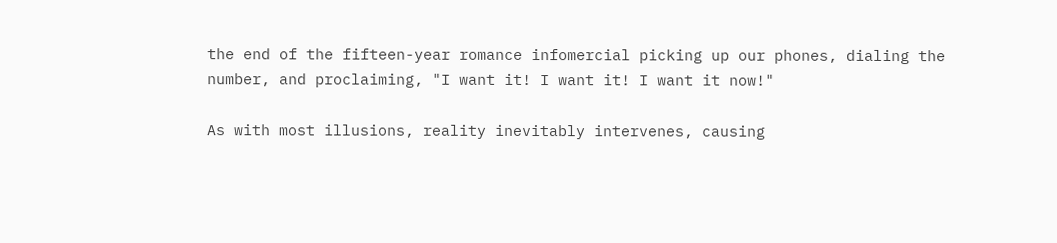the end of the fifteen-year romance infomercial picking up our phones, dialing the number, and proclaiming, "I want it! I want it! I want it now!"

As with most illusions, reality inevitably intervenes, causing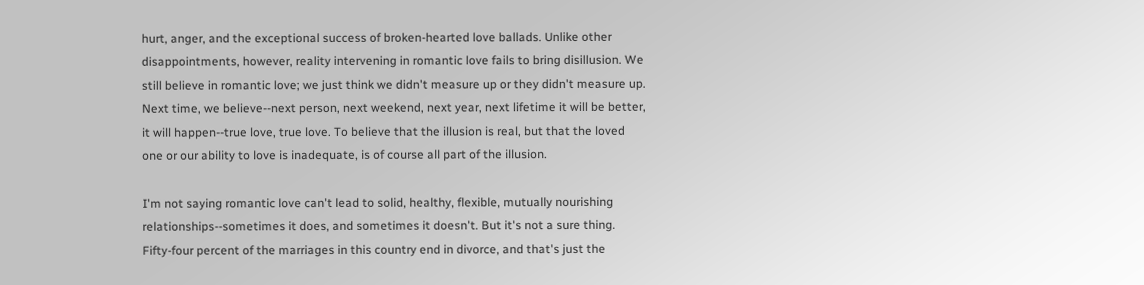hurt, anger, and the exceptional success of broken-hearted love ballads. Unlike other disappointments, however, reality intervening in romantic love fails to bring disillusion. We still believe in romantic love; we just think we didn't measure up or they didn't measure up. Next time, we believe--next person, next weekend, next year, next lifetime it will be better, it will happen--true love, true love. To believe that the illusion is real, but that the loved one or our ability to love is inadequate, is of course all part of the illusion.

I'm not saying romantic love can't lead to solid, healthy, flexible, mutually nourishing relationships--sometimes it does, and sometimes it doesn't. But it's not a sure thing. Fifty-four percent of the marriages in this country end in divorce, and that's just the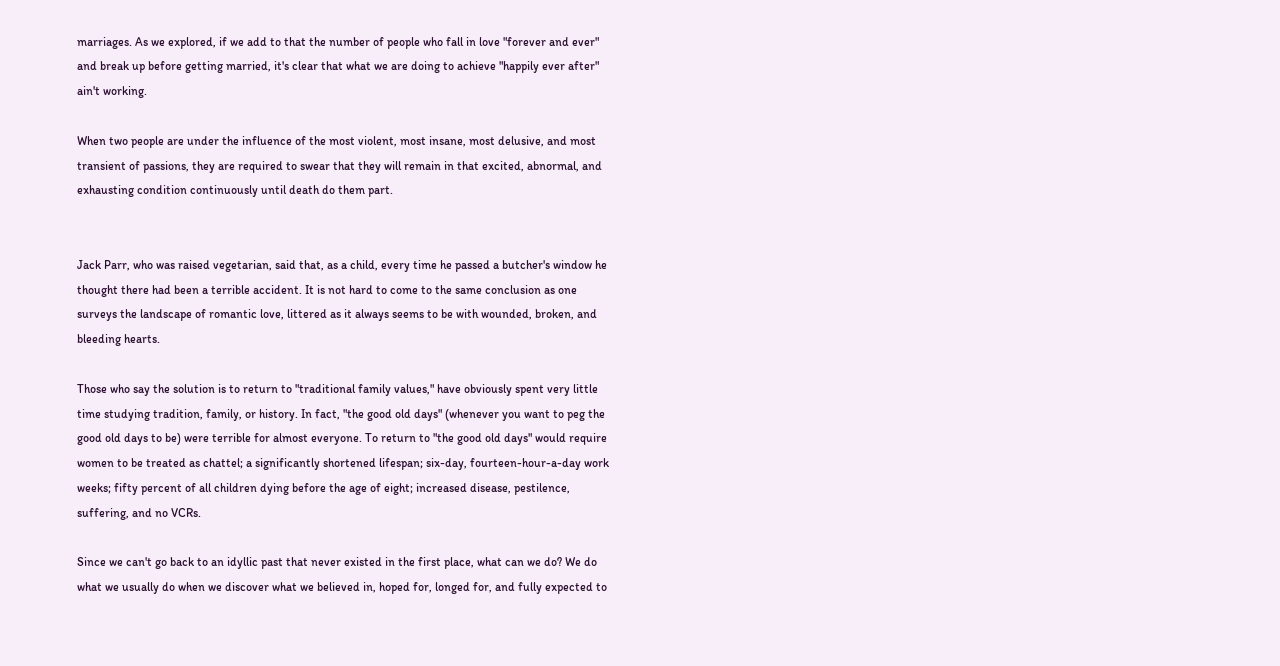marriages. As we explored, if we add to that the number of people who fall in love "forever and ever" and break up before getting married, it's clear that what we are doing to achieve "happily ever after" ain't working.

When two people are under the influence of the most violent, most insane, most delusive, and most transient of passions, they are required to swear that they will remain in that excited, abnormal, and exhausting condition continuously until death do them part.


Jack Parr, who was raised vegetarian, said that, as a child, every time he passed a butcher's window he thought there had been a terrible accident. It is not hard to come to the same conclusion as one surveys the landscape of romantic love, littered as it always seems to be with wounded, broken, and bleeding hearts.

Those who say the solution is to return to "traditional family values," have obviously spent very little time studying tradition, family, or history. In fact, "the good old days" (whenever you want to peg the good old days to be) were terrible for almost everyone. To return to "the good old days" would require women to be treated as chattel; a significantly shortened lifespan; six-day, fourteen-hour-a-day work weeks; fifty percent of all children dying before the age of eight; increased disease, pestilence, suffering, and no VCRs.

Since we can't go back to an idyllic past that never existed in the first place, what can we do? We do what we usually do when we discover what we believed in, hoped for, longed for, and fully expected to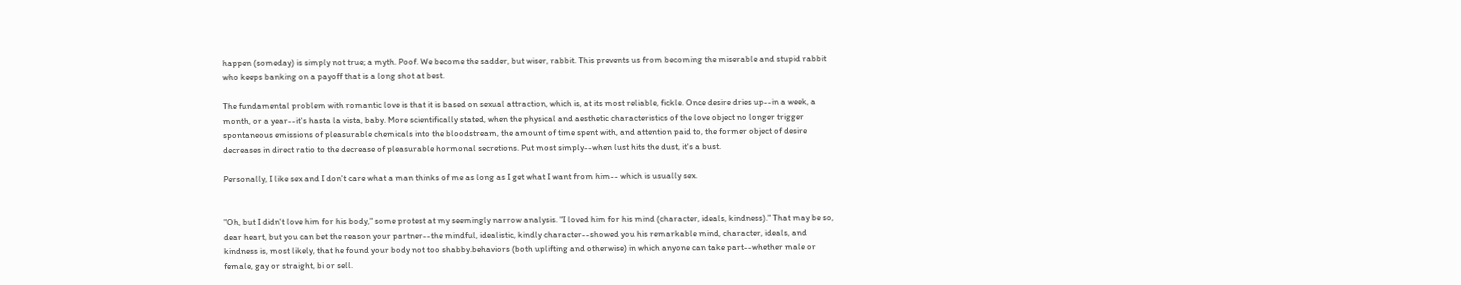happen (someday) is simply not true; a myth. Poof. We become the sadder, but wiser, rabbit. This prevents us from becoming the miserable and stupid rabbit who keeps banking on a payoff that is a long shot at best.

The fundamental problem with romantic love is that it is based on sexual attraction, which is, at its most reliable, fickle. Once desire dries up--in a week, a month, or a year--it's hasta la vista, baby. More scientifically stated, when the physical and aesthetic characteristics of the love object no longer trigger spontaneous emissions of pleasurable chemicals into the bloodstream, the amount of time spent with, and attention paid to, the former object of desire decreases in direct ratio to the decrease of pleasurable hormonal secretions. Put most simply--when lust hits the dust, it's a bust.

Personally, I like sex and I don't care what a man thinks of me as long as I get what I want from him-- which is usually sex.


"Oh, but I didn't love him for his body," some protest at my seemingly narrow analysis. "I loved him for his mind (character, ideals, kindness)." That may be so, dear heart, but you can bet the reason your partner--the mindful, idealistic, kindly character--showed you his remarkable mind, character, ideals, and kindness is, most likely, that he found your body not too shabby.behaviors (both uplifting and otherwise) in which anyone can take part--whether male or female, gay or straight, bi or sell.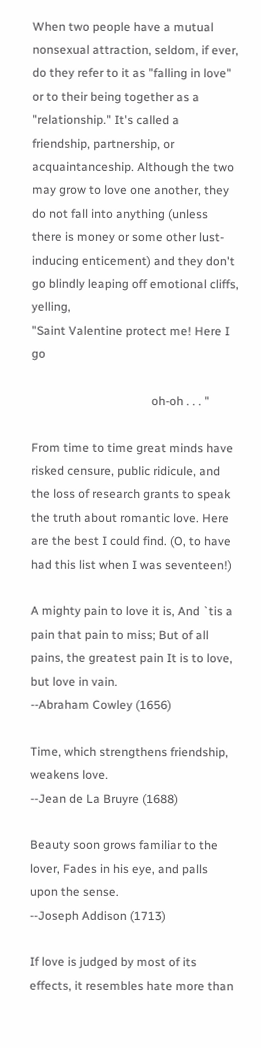When two people have a mutual nonsexual attraction, seldom, if ever, do they refer to it as "falling in love" or to their being together as a "relationship." It's called a friendship, partnership, or acquaintanceship. Although the two may grow to love one another, they do not fall into anything (unless there is money or some other lust-inducing enticement) and they don't go blindly leaping off emotional cliffs, yelling,
"Saint Valentine protect me! Here I go

                                        oh-oh . . . "

From time to time great minds have risked censure, public ridicule, and the loss of research grants to speak the truth about romantic love. Here are the best I could find. (O, to have had this list when I was seventeen!)

A mighty pain to love it is, And `tis a pain that pain to miss; But of all pains, the greatest pain It is to love, but love in vain.
--Abraham Cowley (1656)

Time, which strengthens friendship, weakens love.
--Jean de La Bruyre (1688)

Beauty soon grows familiar to the lover, Fades in his eye, and palls upon the sense.
--Joseph Addison (1713)

If love is judged by most of its effects, it resembles hate more than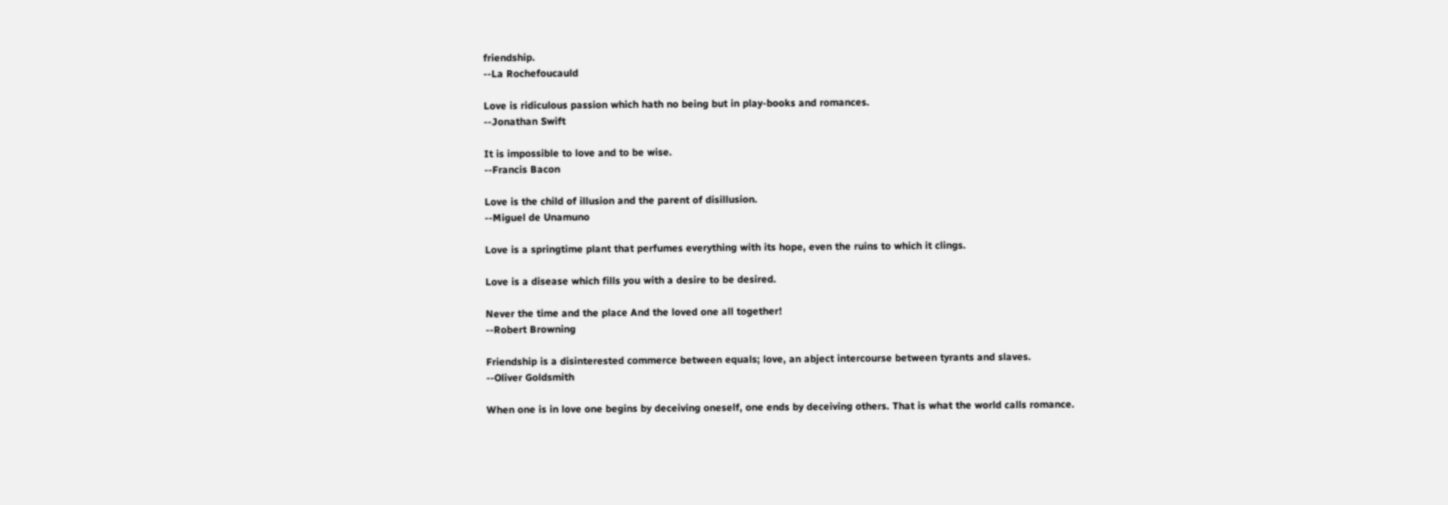friendship.
--La Rochefoucauld

Love is ridiculous passion which hath no being but in play-books and romances.
--Jonathan Swift

It is impossible to love and to be wise.
--Francis Bacon

Love is the child of illusion and the parent of disillusion.
--Miguel de Unamuno

Love is a springtime plant that perfumes everything with its hope, even the ruins to which it clings.

Love is a disease which fills you with a desire to be desired.

Never the time and the place And the loved one all together!
--Robert Browning

Friendship is a disinterested commerce between equals; love, an abject intercourse between tyrants and slaves.
--Oliver Goldsmith

When one is in love one begins by deceiving oneself, one ends by deceiving others. That is what the world calls romance.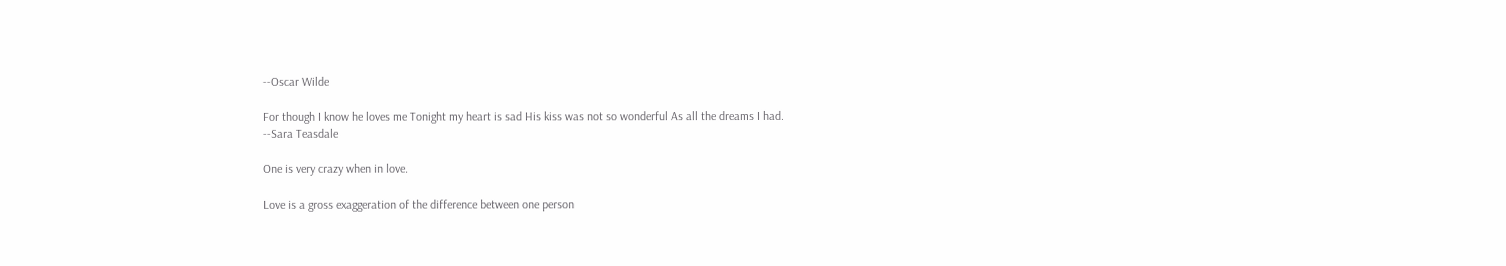--Oscar Wilde

For though I know he loves me Tonight my heart is sad His kiss was not so wonderful As all the dreams I had.
--Sara Teasdale

One is very crazy when in love.

Love is a gross exaggeration of the difference between one person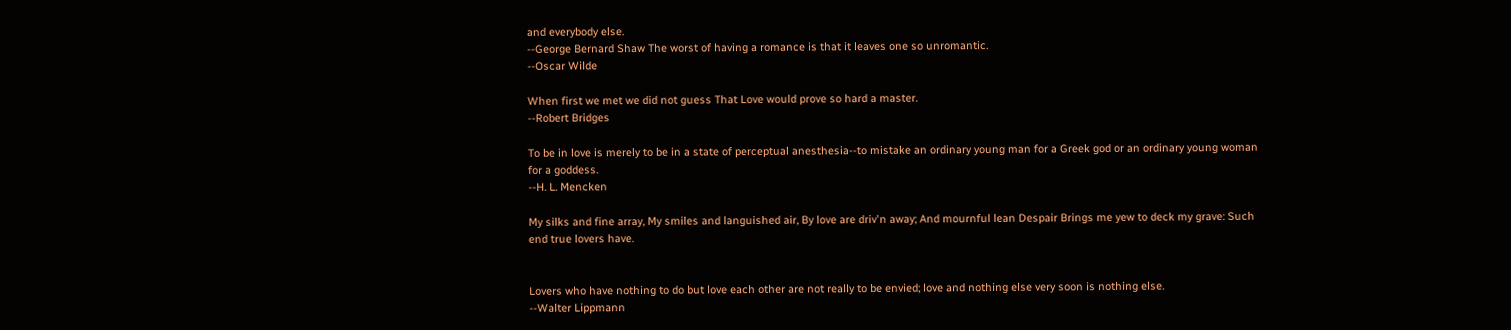and everybody else.
--George Bernard Shaw The worst of having a romance is that it leaves one so unromantic.
--Oscar Wilde

When first we met we did not guess That Love would prove so hard a master.
--Robert Bridges

To be in love is merely to be in a state of perceptual anesthesia--to mistake an ordinary young man for a Greek god or an ordinary young woman for a goddess.
--H. L. Mencken

My silks and fine array, My smiles and languished air, By love are driv'n away; And mournful lean Despair Brings me yew to deck my grave: Such end true lovers have.


Lovers who have nothing to do but love each other are not really to be envied; love and nothing else very soon is nothing else.
--Walter Lippmann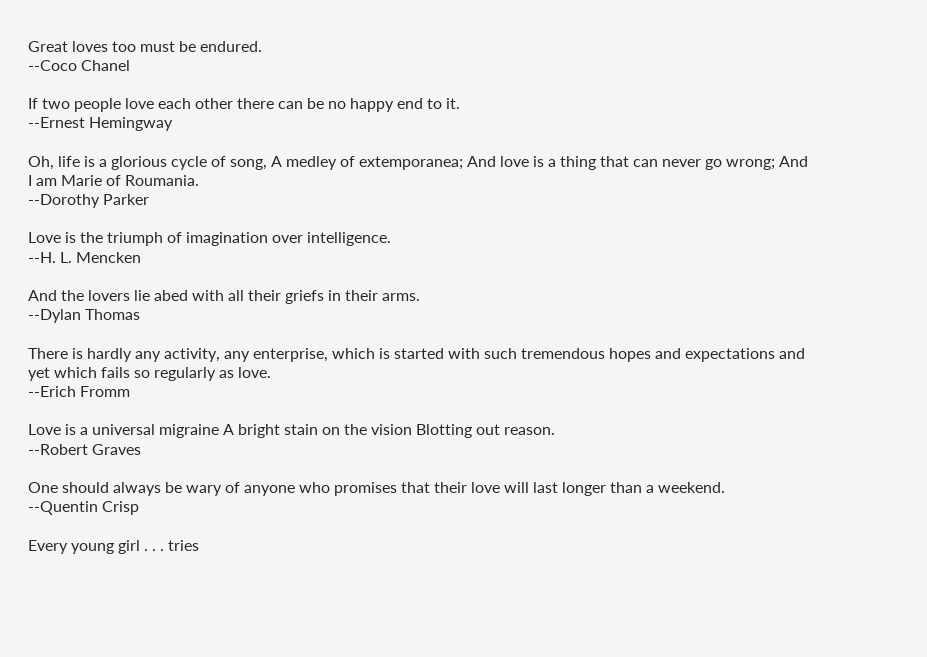Great loves too must be endured.
--Coco Chanel

If two people love each other there can be no happy end to it.
--Ernest Hemingway

Oh, life is a glorious cycle of song, A medley of extemporanea; And love is a thing that can never go wrong; And I am Marie of Roumania.
--Dorothy Parker

Love is the triumph of imagination over intelligence.
--H. L. Mencken

And the lovers lie abed with all their griefs in their arms.
--Dylan Thomas

There is hardly any activity, any enterprise, which is started with such tremendous hopes and expectations and yet which fails so regularly as love.
--Erich Fromm

Love is a universal migraine A bright stain on the vision Blotting out reason.
--Robert Graves

One should always be wary of anyone who promises that their love will last longer than a weekend.
--Quentin Crisp

Every young girl . . . tries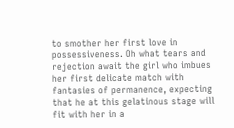to smother her first love in possessiveness. Oh what tears and rejection await the girl who imbues her first delicate match with fantasies of permanence, expecting that he at this gelatinous stage will fit with her in a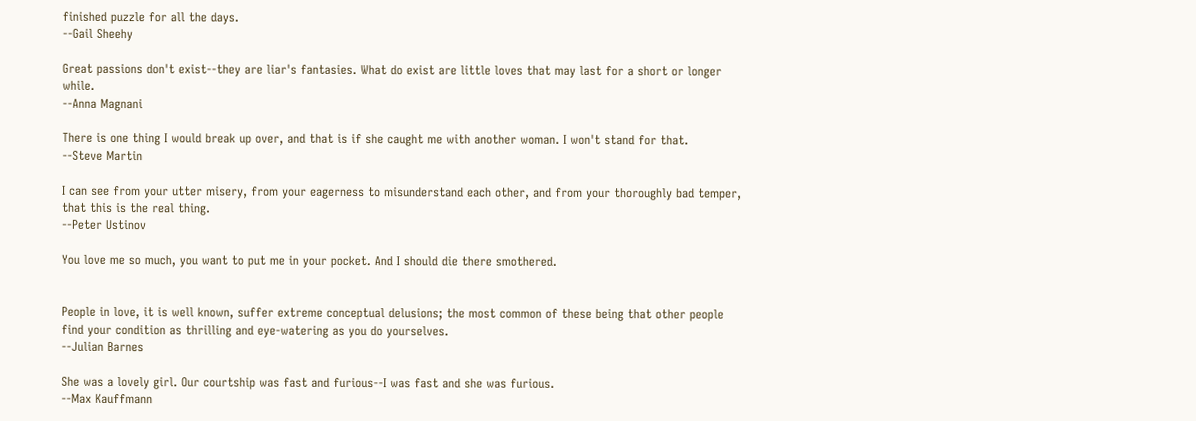finished puzzle for all the days.
--Gail Sheehy

Great passions don't exist--they are liar's fantasies. What do exist are little loves that may last for a short or longer while.
--Anna Magnani

There is one thing I would break up over, and that is if she caught me with another woman. I won't stand for that.
--Steve Martin

I can see from your utter misery, from your eagerness to misunderstand each other, and from your thoroughly bad temper, that this is the real thing.
--Peter Ustinov

You love me so much, you want to put me in your pocket. And I should die there smothered.


People in love, it is well known, suffer extreme conceptual delusions; the most common of these being that other people find your condition as thrilling and eye-watering as you do yourselves.
--Julian Barnes

She was a lovely girl. Our courtship was fast and furious--I was fast and she was furious.
--Max Kauffmann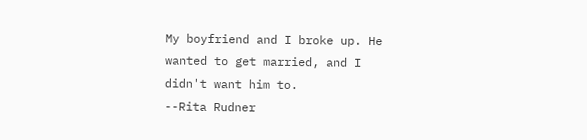My boyfriend and I broke up. He wanted to get married, and I didn't want him to.
--Rita Rudner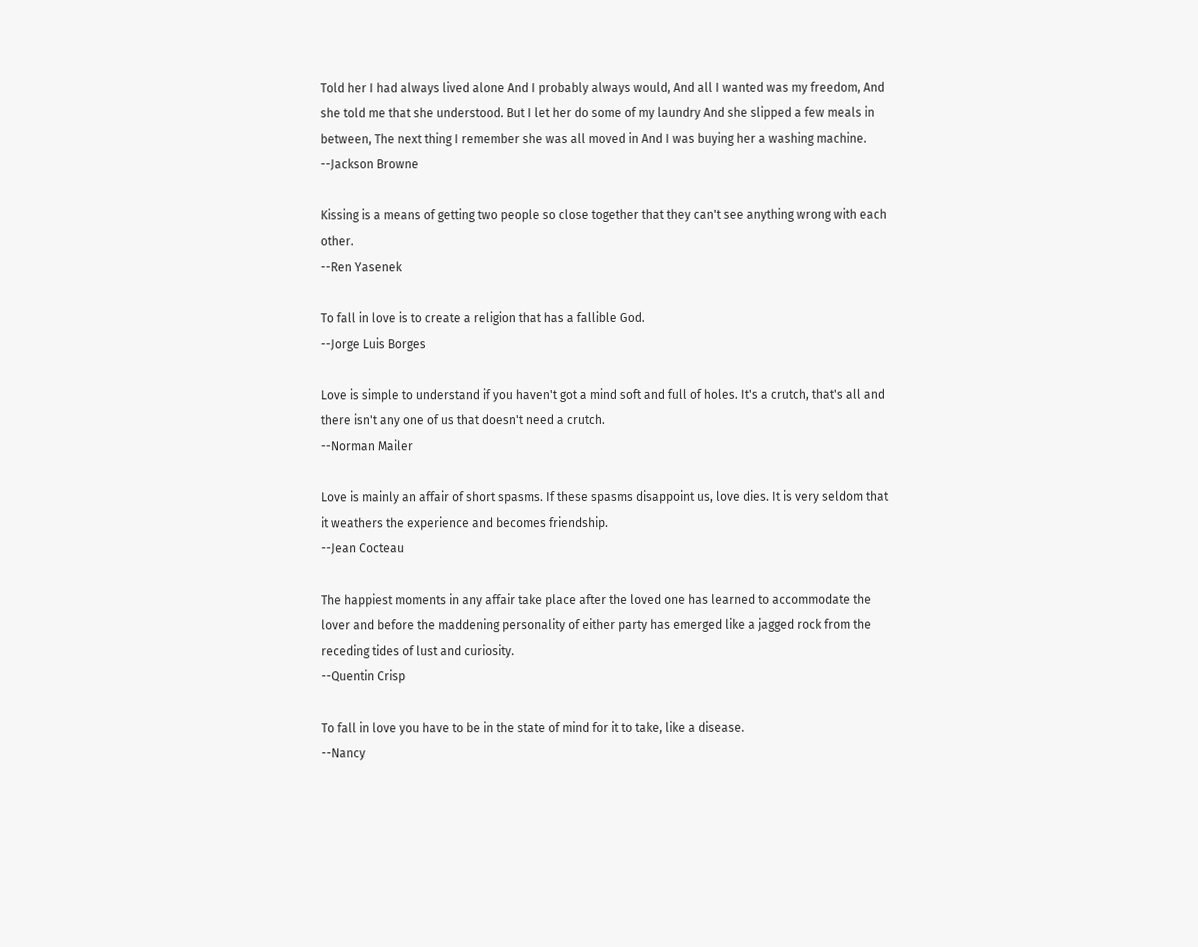Told her I had always lived alone And I probably always would, And all I wanted was my freedom, And she told me that she understood. But I let her do some of my laundry And she slipped a few meals in between, The next thing I remember she was all moved in And I was buying her a washing machine.
--Jackson Browne

Kissing is a means of getting two people so close together that they can't see anything wrong with each other.
--Ren Yasenek

To fall in love is to create a religion that has a fallible God.
--Jorge Luis Borges

Love is simple to understand if you haven't got a mind soft and full of holes. It's a crutch, that's all and there isn't any one of us that doesn't need a crutch.
--Norman Mailer

Love is mainly an affair of short spasms. If these spasms disappoint us, love dies. It is very seldom that it weathers the experience and becomes friendship.
--Jean Cocteau

The happiest moments in any affair take place after the loved one has learned to accommodate the lover and before the maddening personality of either party has emerged like a jagged rock from the receding tides of lust and curiosity.
--Quentin Crisp

To fall in love you have to be in the state of mind for it to take, like a disease.
--Nancy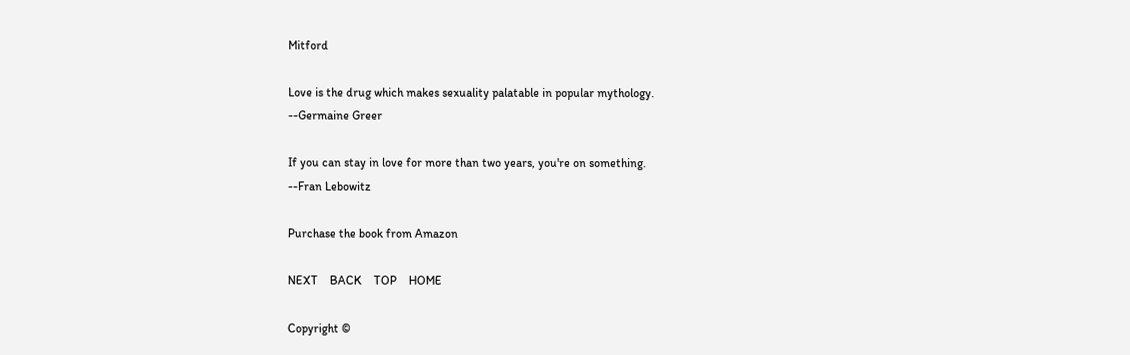Mitford

Love is the drug which makes sexuality palatable in popular mythology.
--Germaine Greer

If you can stay in love for more than two years, you're on something.
--Fran Lebowitz

Purchase the book from Amazon

NEXT    BACK    TOP    HOME

Copyright ©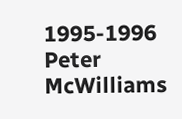1995-1996 Peter McWilliams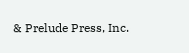& Prelude Press, Inc.